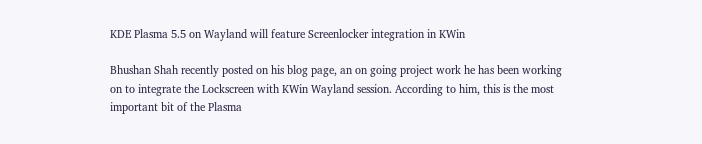KDE Plasma 5.5 on Wayland will feature Screenlocker integration in KWin

Bhushan Shah recently posted on his blog page, an on going project work he has been working on to integrate the Lockscreen with KWin Wayland session. According to him, this is the most important bit of the Plasma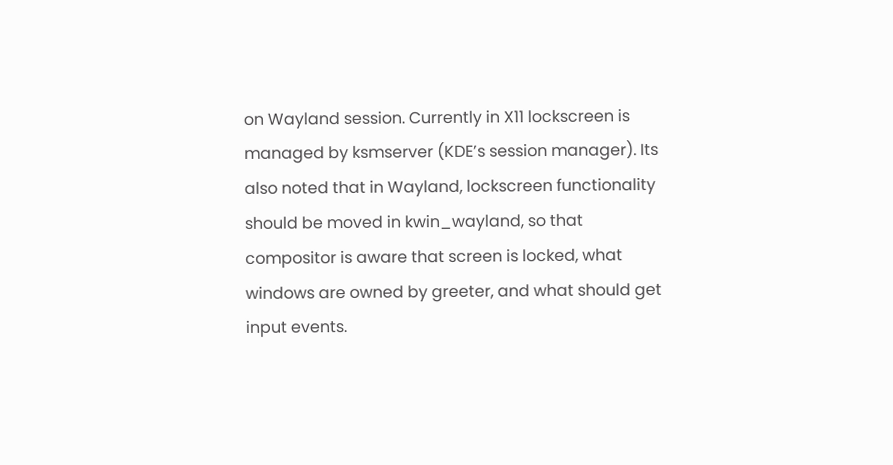on Wayland session. Currently in X11 lockscreen is managed by ksmserver (KDE’s session manager). Its also noted that in Wayland, lockscreen functionality should be moved in kwin_wayland, so that compositor is aware that screen is locked, what windows are owned by greeter, and what should get input events.